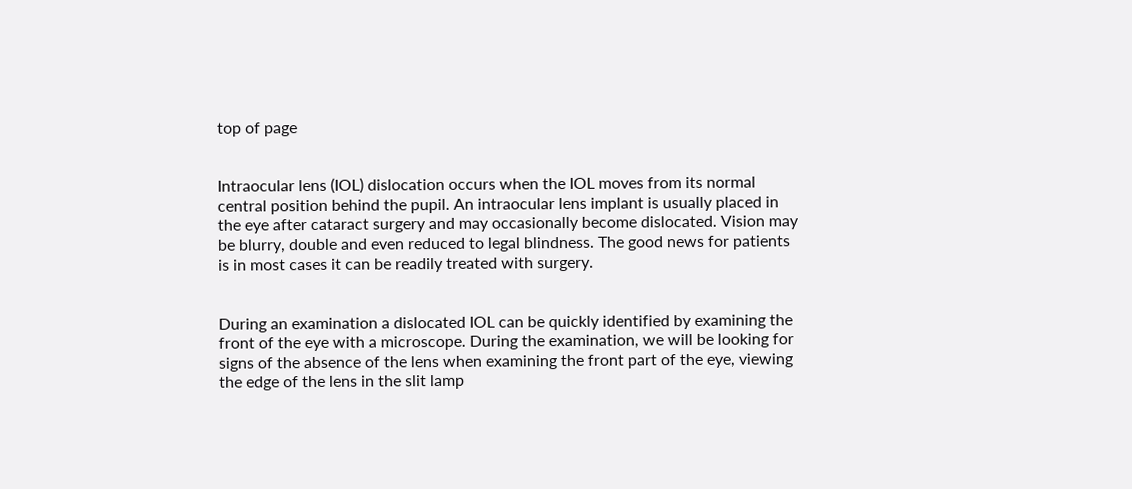top of page


Intraocular lens (IOL) dislocation occurs when the IOL moves from its normal central position behind the pupil. An intraocular lens implant is usually placed in the eye after cataract surgery and may occasionally become dislocated. Vision may be blurry, double and even reduced to legal blindness. The good news for patients is in most cases it can be readily treated with surgery.


During an examination a dislocated IOL can be quickly identified by examining the front of the eye with a microscope. During the examination, we will be looking for signs of the absence of the lens when examining the front part of the eye, viewing the edge of the lens in the slit lamp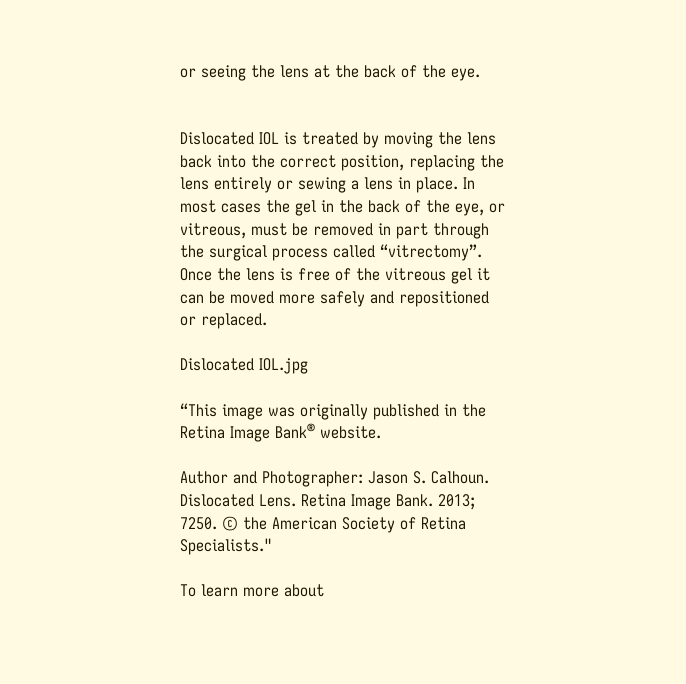or seeing the lens at the back of the eye.


Dislocated IOL is treated by moving the lens back into the correct position, replacing the lens entirely or sewing a lens in place. In most cases the gel in the back of the eye, or vitreous, must be removed in part through the surgical process called “vitrectomy”. Once the lens is free of the vitreous gel it can be moved more safely and repositioned or replaced.

Dislocated IOL.jpg

“This image was originally published in the Retina Image Bank® website.

Author and Photographer: Jason S. Calhoun. Dislocated Lens. Retina Image Bank. 2013; 7250. © the American Society of Retina Specialists."

To learn more about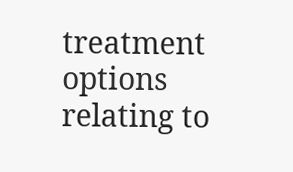treatment options relating to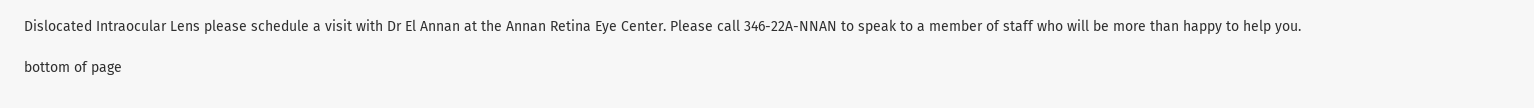Dislocated Intraocular Lens please schedule a visit with Dr El Annan at the Annan Retina Eye Center. Please call 346-22A-NNAN to speak to a member of staff who will be more than happy to help you.

bottom of page